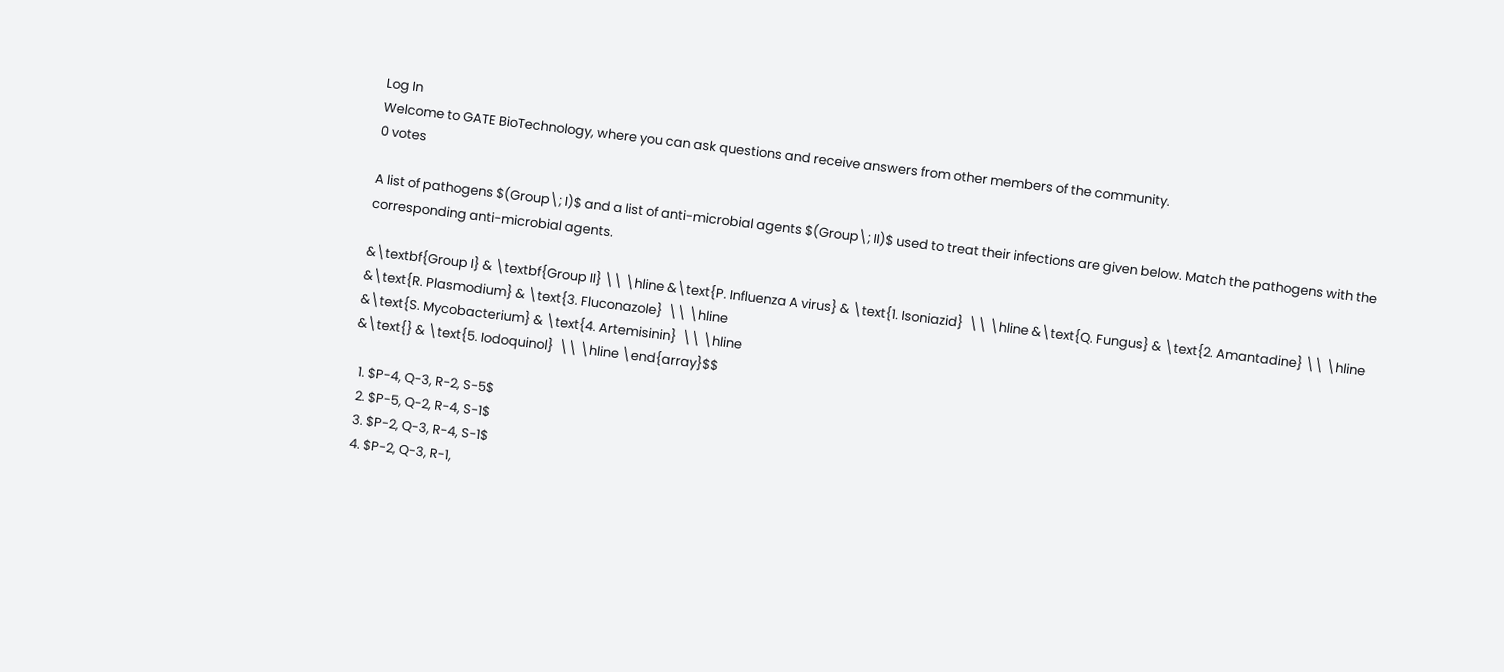Log In
Welcome to GATE BioTechnology, where you can ask questions and receive answers from other members of the community.
0 votes

A list of pathogens $(Group\; I)$ and a list of anti-microbial agents $(Group\; II)$ used to treat their infections are given below. Match the pathogens with the corresponding anti-microbial agents.

&\textbf{Group I} & \textbf{Group II} \\ \hline &\text{P. Influenza A virus} & \text{1. Isoniazid}  \\ \hline &\text{Q. Fungus} & \text{2. Amantadine} \\ \hline
&\text{R. Plasmodium} & \text{3. Fluconazole}  \\ \hline
&\text{S. Mycobacterium} & \text{4. Artemisinin}  \\ \hline
&\text{} & \text{5. Iodoquinol}  \\ \hline \end{array}$$

  1. $P-4, Q-3, R-2, S-5$
  2. $P-5, Q-2, R-4, S-1$
  3. $P-2, Q-3, R-4, S-1$
  4. $P-2, Q-3, R-1,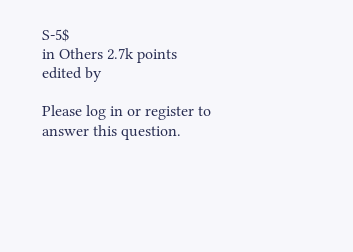S-5$
in Others 2.7k points
edited by

Please log in or register to answer this question.